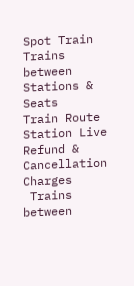Spot Train
Trains between Stations & Seats
Train Route
Station Live
Refund & Cancellation Charges
 Trains between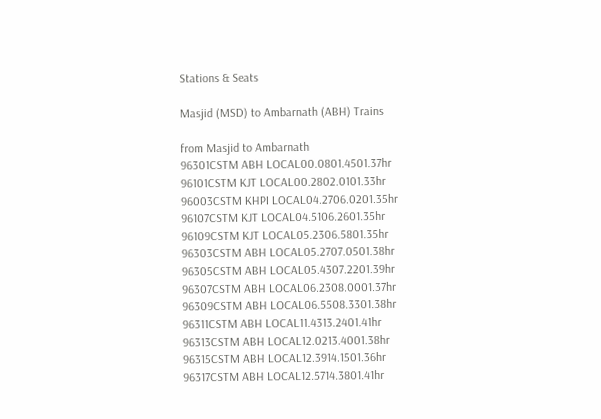Stations & Seats

Masjid (MSD) to Ambarnath (ABH) Trains

from Masjid to Ambarnath
96301CSTM ABH LOCAL00.0801.4501.37hr
96101CSTM KJT LOCAL00.2802.0101.33hr
96003CSTM KHPI LOCAL04.2706.0201.35hr
96107CSTM KJT LOCAL04.5106.2601.35hr
96109CSTM KJT LOCAL05.2306.5801.35hr
96303CSTM ABH LOCAL05.2707.0501.38hr
96305CSTM ABH LOCAL05.4307.2201.39hr
96307CSTM ABH LOCAL06.2308.0001.37hr
96309CSTM ABH LOCAL06.5508.3301.38hr
96311CSTM ABH LOCAL11.4313.2401.41hr
96313CSTM ABH LOCAL12.0213.4001.38hr
96315CSTM ABH LOCAL12.3914.1501.36hr
96317CSTM ABH LOCAL12.5714.3801.41hr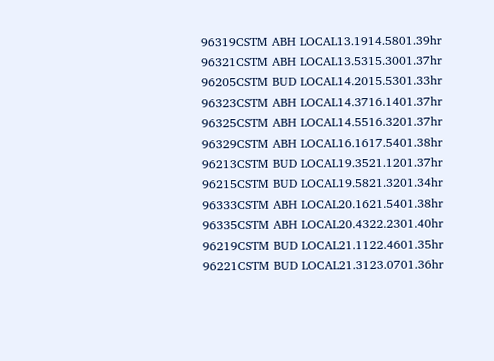96319CSTM ABH LOCAL13.1914.5801.39hr
96321CSTM ABH LOCAL13.5315.3001.37hr
96205CSTM BUD LOCAL14.2015.5301.33hr
96323CSTM ABH LOCAL14.3716.1401.37hr
96325CSTM ABH LOCAL14.5516.3201.37hr
96329CSTM ABH LOCAL16.1617.5401.38hr
96213CSTM BUD LOCAL19.3521.1201.37hr
96215CSTM BUD LOCAL19.5821.3201.34hr
96333CSTM ABH LOCAL20.1621.5401.38hr
96335CSTM ABH LOCAL20.4322.2301.40hr
96219CSTM BUD LOCAL21.1122.4601.35hr
96221CSTM BUD LOCAL21.3123.0701.36hr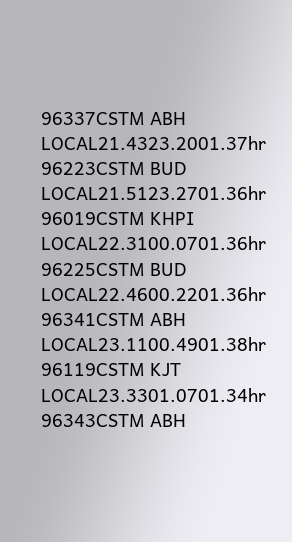96337CSTM ABH LOCAL21.4323.2001.37hr
96223CSTM BUD LOCAL21.5123.2701.36hr
96019CSTM KHPI LOCAL22.3100.0701.36hr
96225CSTM BUD LOCAL22.4600.2201.36hr
96341CSTM ABH LOCAL23.1100.4901.38hr
96119CSTM KJT LOCAL23.3301.0701.34hr
96343CSTM ABH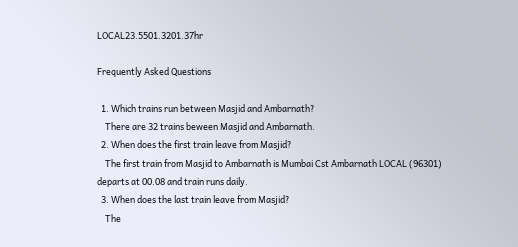LOCAL23.5501.3201.37hr

Frequently Asked Questions

  1. Which trains run between Masjid and Ambarnath?
    There are 32 trains beween Masjid and Ambarnath.
  2. When does the first train leave from Masjid?
    The first train from Masjid to Ambarnath is Mumbai Cst Ambarnath LOCAL (96301) departs at 00.08 and train runs daily.
  3. When does the last train leave from Masjid?
    The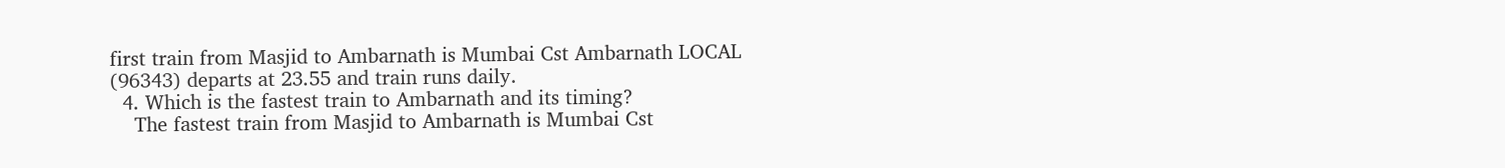first train from Masjid to Ambarnath is Mumbai Cst Ambarnath LOCAL (96343) departs at 23.55 and train runs daily.
  4. Which is the fastest train to Ambarnath and its timing?
    The fastest train from Masjid to Ambarnath is Mumbai Cst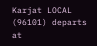Karjat LOCAL (96101) departs at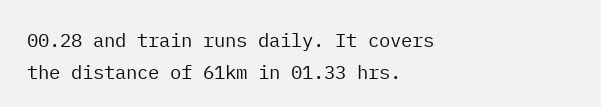00.28 and train runs daily. It covers the distance of 61km in 01.33 hrs.